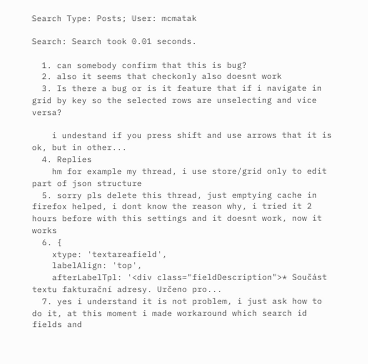Search Type: Posts; User: mcmatak

Search: Search took 0.01 seconds.

  1. can somebody confirm that this is bug?
  2. also it seems that checkonly also doesnt work
  3. Is there a bug or is it feature that if i navigate in grid by key so the selected rows are unselecting and vice versa?

    i undestand if you press shift and use arrows that it is ok, but in other...
  4. Replies
    hm for example my thread, i use store/grid only to edit part of json structure
  5. sorry pls delete this thread, just emptying cache in firefox helped, i dont know the reason why, i tried it 2 hours before with this settings and it doesnt work, now it works
  6. {
    xtype: 'textareafield',
    labelAlign: 'top',
    afterLabelTpl: '<div class="fieldDescription">* Součást textu fakturační adresy. Určeno pro...
  7. yes i understand it is not problem, i just ask how to do it, at this moment i made workaround which search id fields and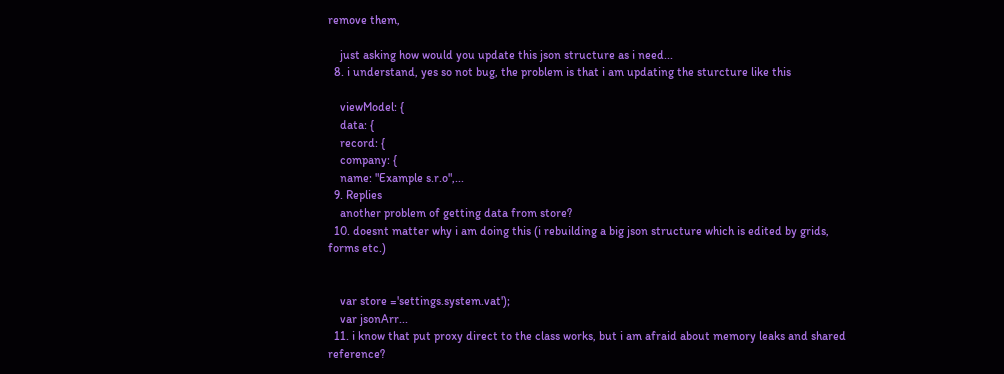remove them,

    just asking how would you update this json structure as i need...
  8. i understand, yes so not bug, the problem is that i am updating the sturcture like this

    viewModel: {
    data: {
    record: {
    company: {
    name: "Example s.r.o",...
  9. Replies
    another problem of getting data from store?
  10. doesnt matter why i am doing this (i rebuilding a big json structure which is edited by grids, forms etc.)


    var store ='settings.system.vat');
    var jsonArr...
  11. i know that put proxy direct to the class works, but i am afraid about memory leaks and shared reference?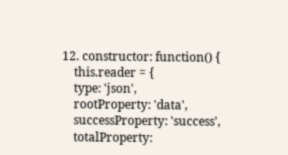12. constructor: function() {
    this.reader = {
    type: 'json',
    rootProperty: 'data',
    successProperty: 'success',
    totalProperty: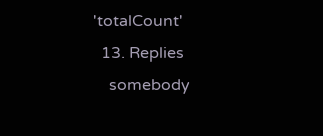'totalCount'
  13. Replies
    somebody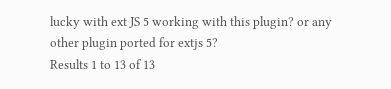lucky with ext JS 5 working with this plugin? or any other plugin ported for extjs 5?
Results 1 to 13 of 13